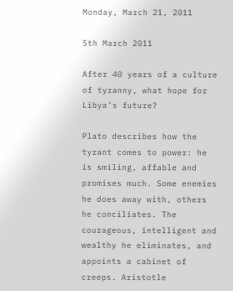Monday, March 21, 2011

5th March 2011

After 40 years of a culture of tyranny, what hope for Libya’s future?

Plato describes how the tyrant comes to power: he is smiling, affable and promises much. Some enemies he does away with, others he conciliates. The courageous, intelligent and wealthy he eliminates, and appoints a cabinet of creeps. Aristotle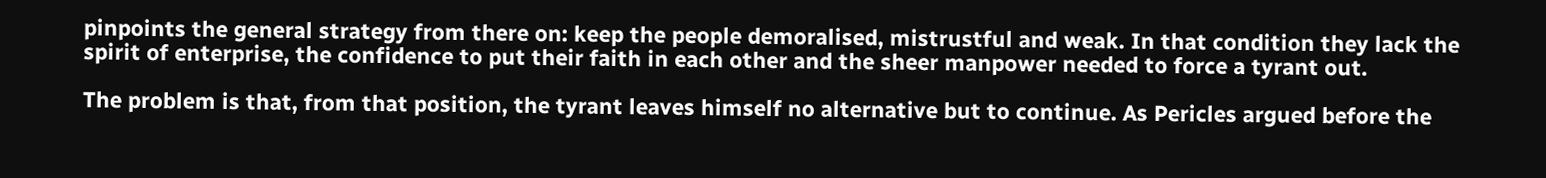pinpoints the general strategy from there on: keep the people demoralised, mistrustful and weak. In that condition they lack the spirit of enterprise, the confidence to put their faith in each other and the sheer manpower needed to force a tyrant out.

The problem is that, from that position, the tyrant leaves himself no alternative but to continue. As Pericles argued before the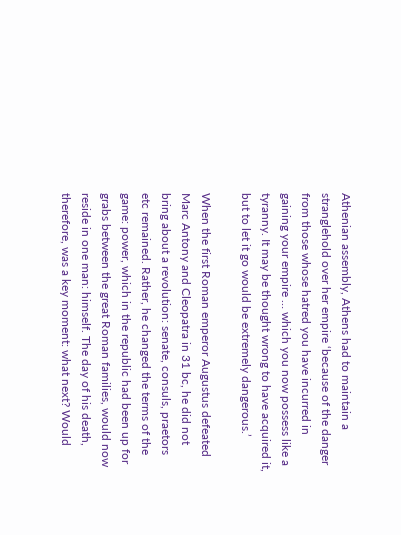Athenian assembly, Athens had to maintain a stranglehold over her empire ‘because of the danger from those whose hatred you have incurred in gaining your empire … which you now possess like a tyranny. It may be thought wrong to have acquired it, but to let it go would be extremely dangerous.’

When the first Roman emperor Augustus defeated Marc Antony and Cleopatra in 31 bc, he did not bring about a revolution: senate, consuls, praetors etc remained. Rather, he changed the terms of the game: power, which in the republic had been up for grabs between the great Roman families, would now reside in one man: himself. The day of his death, therefore, was a key moment: what next? Would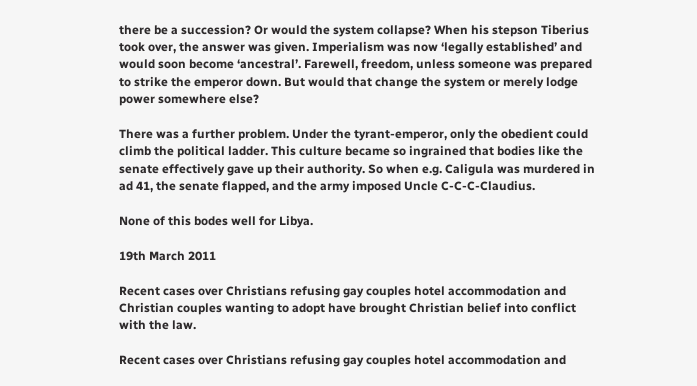there be a succession? Or would the system collapse? When his stepson Tiberius took over, the answer was given. Imperialism was now ‘legally established’ and would soon become ‘ancestral’. Farewell, freedom, unless someone was prepared to strike the emperor down. But would that change the system or merely lodge power somewhere else?

There was a further problem. Under the tyrant-emperor, only the obedient could climb the political ladder. This culture became so ingrained that bodies like the senate effectively gave up their authority. So when e.g. Caligula was murdered in ad 41, the senate flapped, and the army imposed Uncle C-C-C-Claudius.

None of this bodes well for Libya.

19th March 2011

Recent cases over Christians refusing gay couples hotel accommodation and Christian couples wanting to adopt have brought Christian belief into conflict with the law.

Recent cases over Christians refusing gay couples hotel accommodation and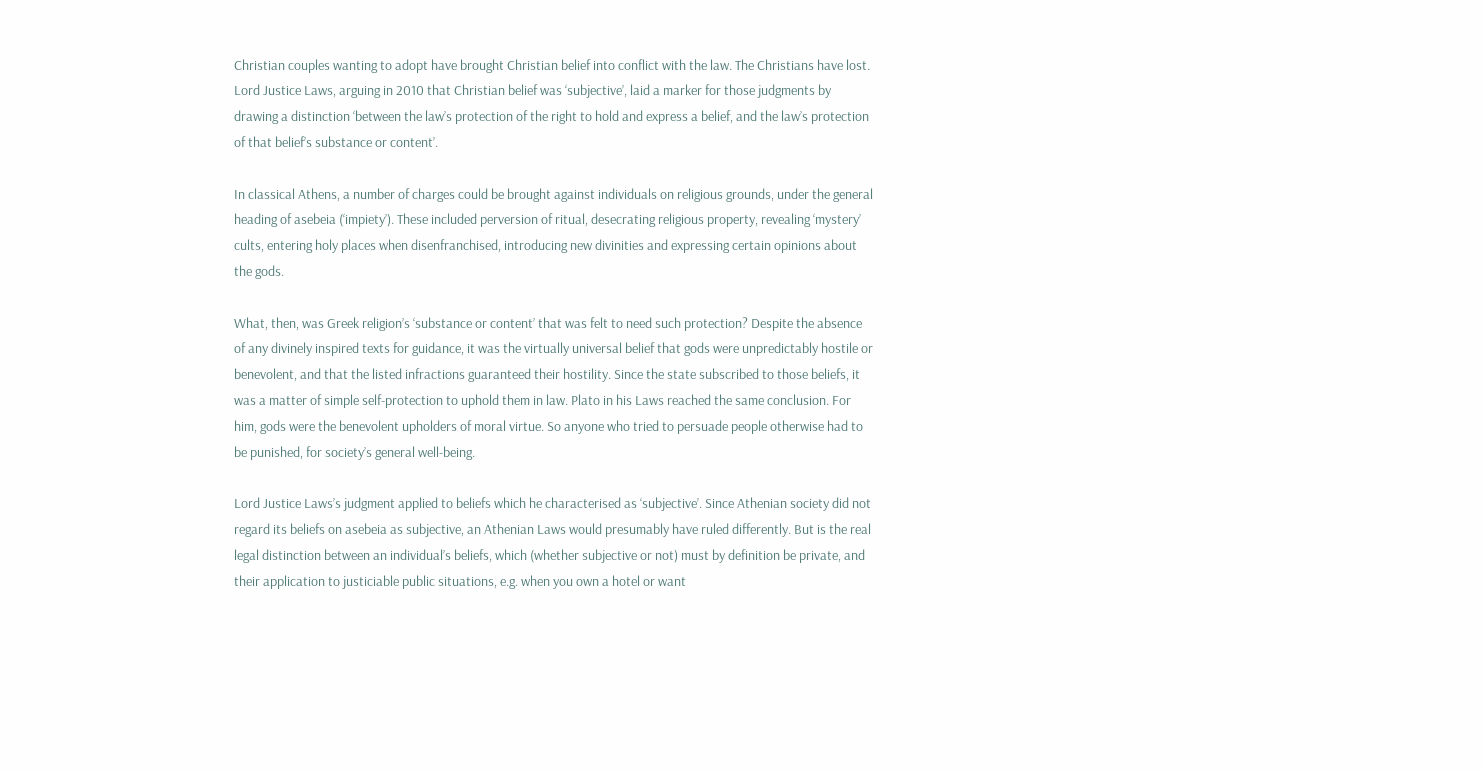Christian couples wanting to adopt have brought Christian belief into conflict with the law. The Christians have lost. Lord Justice Laws, arguing in 2010 that Christian belief was ‘subjective’, laid a marker for those judgments by drawing a distinction ‘between the law’s protection of the right to hold and express a belief, and the law’s protection of that belief’s substance or content’.

In classical Athens, a number of charges could be brought against individuals on religious grounds, under the general heading of asebeia (‘impiety’). These included perversion of ritual, desecrating religious property, revealing ‘mystery’ cults, entering holy places when disenfranchised, introducing new divinities and expressing certain opinions about the gods.

What, then, was Greek religion’s ‘substance or content’ that was felt to need such protection? Despite the absence of any divinely inspired texts for guidance, it was the virtually universal belief that gods were unpredictably hostile or benevolent, and that the listed infractions guaranteed their hostility. Since the state subscribed to those beliefs, it was a matter of simple self-protection to uphold them in law. Plato in his Laws reached the same conclusion. For him, gods were the benevolent upholders of moral virtue. So anyone who tried to persuade people otherwise had to be punished, for society’s general well-being.

Lord Justice Laws’s judgment applied to beliefs which he characterised as ‘subjective’. Since Athenian society did not regard its beliefs on asebeia as subjective, an Athenian Laws would presumably have ruled differently. But is the real legal distinction between an individual’s beliefs, which (whether subjective or not) must by definition be private, and their application to justiciable public situations, e.g. when you own a hotel or want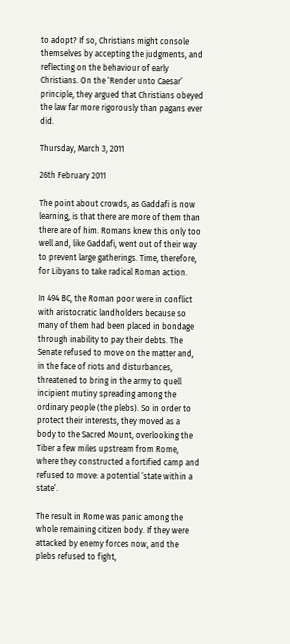to adopt? If so, Christians might console themselves by accepting the judgments, and reflecting on the behaviour of early Christians. On the ‘Render unto Caesar’ principle, they argued that Christians obeyed the law far more rigorously than pagans ever did.

Thursday, March 3, 2011

26th February 2011

The point about crowds, as Gaddafi is now learning, is that there are more of them than there are of him. Romans knew this only too well and, like Gaddafi, went out of their way to prevent large gatherings. Time, therefore, for Libyans to take radical Roman action.

In 494 BC, the Roman poor were in conflict with aristocratic landholders because so many of them had been placed in bondage through inability to pay their debts. The Senate refused to move on the matter and, in the face of riots and disturbances, threatened to bring in the army to quell incipient mutiny spreading among the ordinary people (the plebs). So in order to protect their interests, they moved as a body to the Sacred Mount, overlooking the Tiber a few miles upstream from Rome, where they constructed a fortified camp and refused to move: a potential ‘state within a state’.

The result in Rome was panic among the whole remaining citizen body. If they were attacked by enemy forces now, and the plebs refused to fight,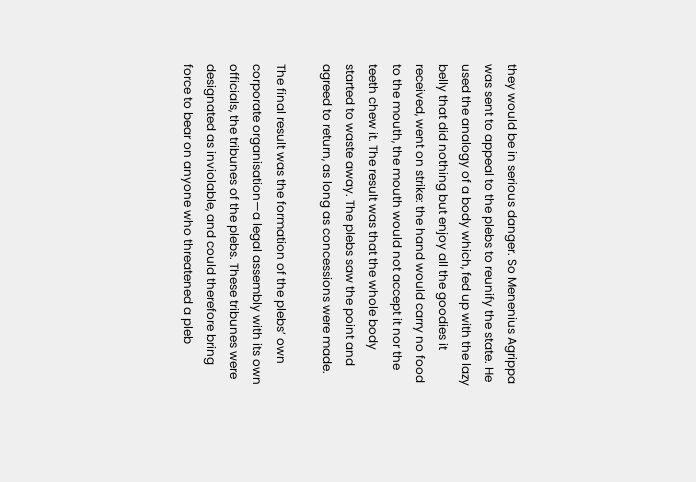they would be in serious danger. So Menenius Agrippa was sent to appeal to the plebs to reunify the state. He used the analogy of a body which, fed up with the lazy belly that did nothing but enjoy all the goodies it received, went on strike: the hand would carry no food to the mouth, the mouth would not accept it nor the teeth chew it. The result was that the whole body started to waste away. The plebs saw the point and agreed to return, as long as concessions were made.

The final result was the formation of the plebs’ own corporate organisation—a legal assembly with its own officials, the tribunes of the plebs. These tribunes were designated as inviolable, and could therefore bring force to bear on anyone who threatened a pleb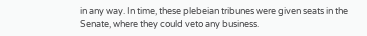in any way. In time, these plebeian tribunes were given seats in the Senate, where they could veto any business.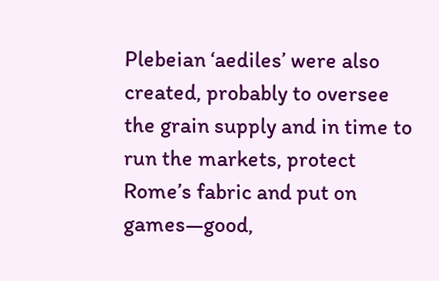Plebeian ‘aediles’ were also created, probably to oversee the grain supply and in time to run the markets, protect Rome’s fabric and put on games—good,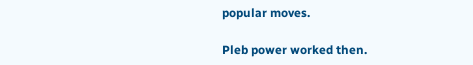popular moves.

Pleb power worked then.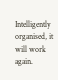Intelligently organised, it will work again.